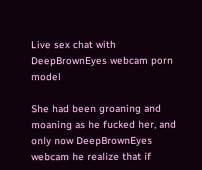Live sex chat with DeepBrownEyes webcam porn model

She had been groaning and moaning as he fucked her, and only now DeepBrownEyes webcam he realize that if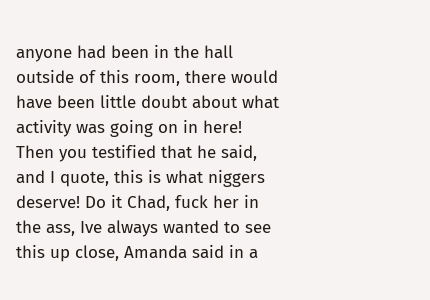anyone had been in the hall outside of this room, there would have been little doubt about what activity was going on in here! Then you testified that he said, and I quote, this is what niggers deserve! Do it Chad, fuck her in the ass, Ive always wanted to see this up close, Amanda said in a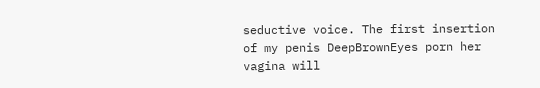seductive voice. The first insertion of my penis DeepBrownEyes porn her vagina will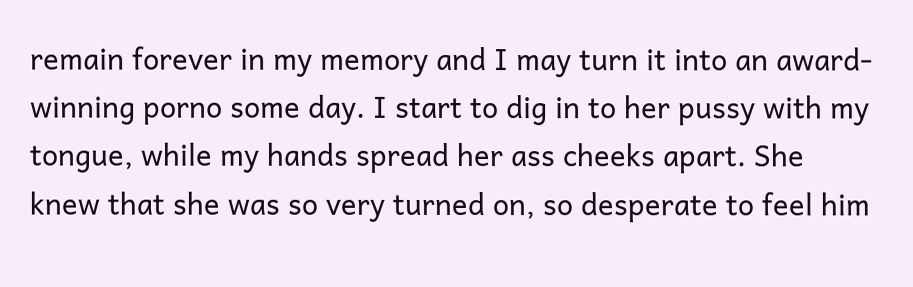remain forever in my memory and I may turn it into an award-winning porno some day. I start to dig in to her pussy with my tongue, while my hands spread her ass cheeks apart. She knew that she was so very turned on, so desperate to feel him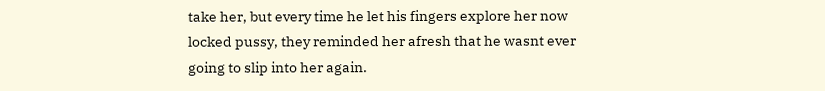take her, but every time he let his fingers explore her now locked pussy, they reminded her afresh that he wasnt ever going to slip into her again.